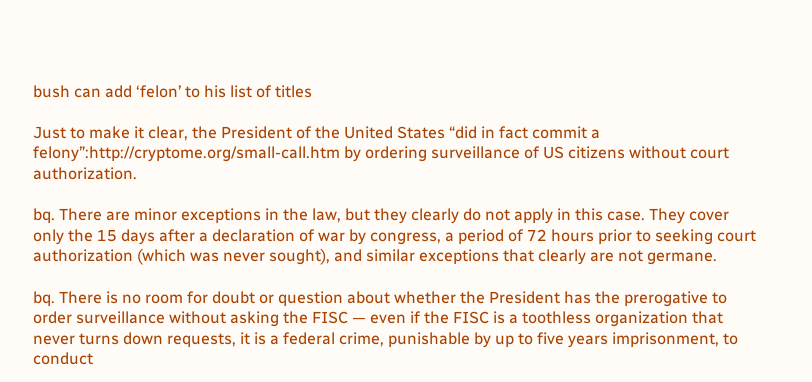bush can add ‘felon’ to his list of titles

Just to make it clear, the President of the United States “did in fact commit a felony”:http://cryptome.org/small-call.htm by ordering surveillance of US citizens without court authorization.

bq. There are minor exceptions in the law, but they clearly do not apply in this case. They cover only the 15 days after a declaration of war by congress, a period of 72 hours prior to seeking court authorization (which was never sought), and similar exceptions that clearly are not germane.

bq. There is no room for doubt or question about whether the President has the prerogative to order surveillance without asking the FISC — even if the FISC is a toothless organization that never turns down requests, it is a federal crime, punishable by up to five years imprisonment, to conduct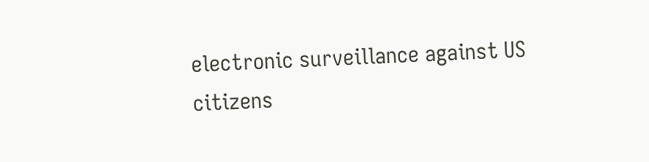electronic surveillance against US citizens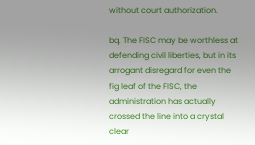without court authorization.

bq. The FISC may be worthless at defending civil liberties, but in its arrogant disregard for even the fig leaf of the FISC, the administration has actually crossed the line into a crystal clear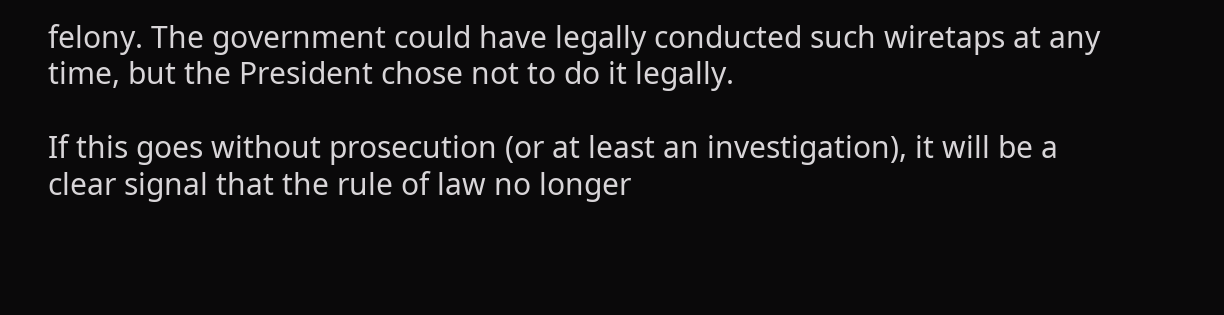felony. The government could have legally conducted such wiretaps at any time, but the President chose not to do it legally.

If this goes without prosecution (or at least an investigation), it will be a clear signal that the rule of law no longer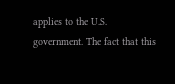applies to the U.S. government. The fact that this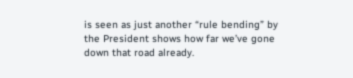is seen as just another “rule bending” by the President shows how far we’ve gone down that road already.